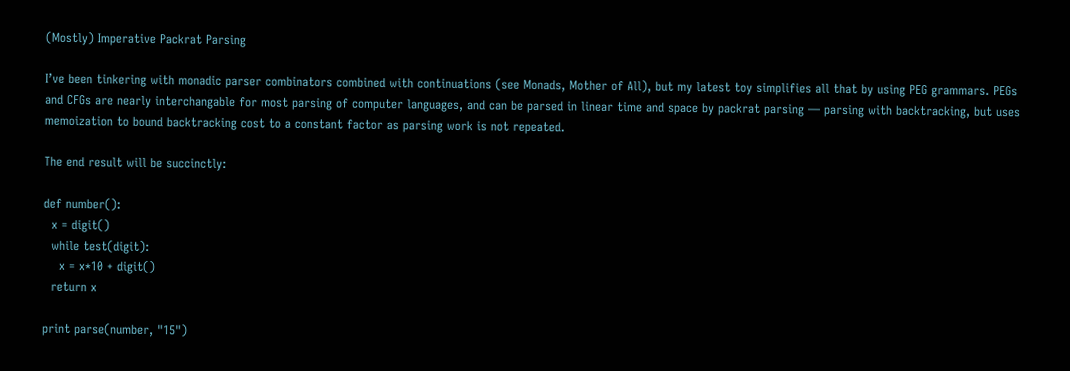(Mostly) Imperative Packrat Parsing

I’ve been tinkering with monadic parser combinators combined with continuations (see Monads, Mother of All), but my latest toy simplifies all that by using PEG grammars. PEGs and CFGs are nearly interchangable for most parsing of computer languages, and can be parsed in linear time and space by packrat parsing — parsing with backtracking, but uses memoization to bound backtracking cost to a constant factor as parsing work is not repeated.

The end result will be succinctly:

def number():
  x = digit()
  while test(digit):
    x = x*10 + digit()
  return x

print parse(number, "15")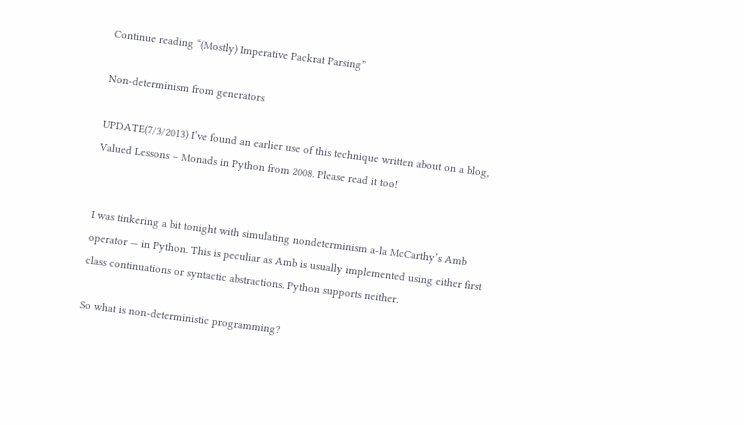Continue reading “(Mostly) Imperative Packrat Parsing”

Non-determinism from generators

UPDATE(7/3/2013) I’ve found an earlier use of this technique written about on a blog, Valued Lessons – Monads in Python from 2008. Please read it too!


I was tinkering a bit tonight with simulating nondeterminism a-la McCarthy’s Amb operator — in Python. This is peculiar as Amb is usually implemented using either first class continuations or syntactic abstractions. Python supports neither.

So what is non-deterministic programming?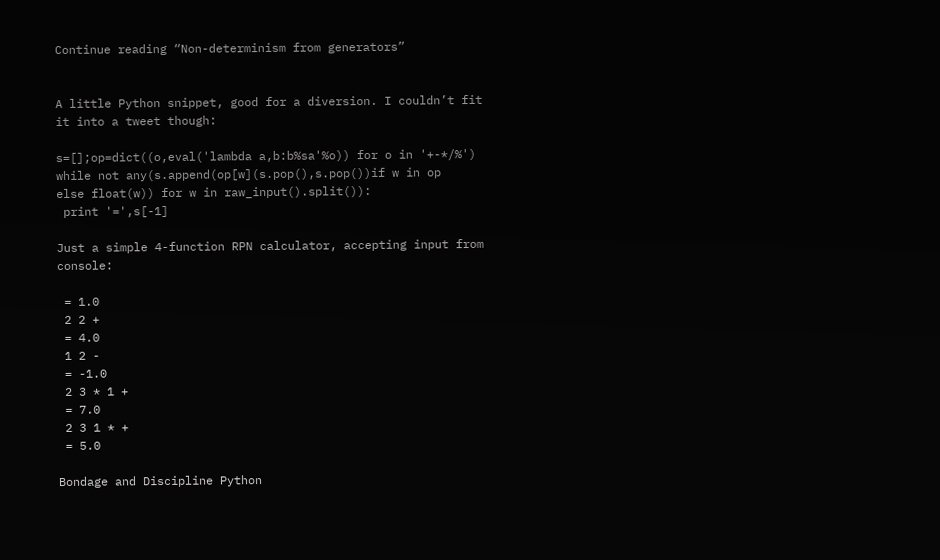Continue reading “Non-determinism from generators”


A little Python snippet, good for a diversion. I couldn’t fit it into a tweet though:

s=[];op=dict((o,eval('lambda a,b:b%sa'%o)) for o in '+-*/%')
while not any(s.append(op[w](s.pop(),s.pop())if w in op
else float(w)) for w in raw_input().split()):
 print '=',s[-1]

Just a simple 4-function RPN calculator, accepting input from console:

 = 1.0
 2 2 +
 = 4.0
 1 2 -
 = -1.0
 2 3 * 1 +
 = 7.0
 2 3 1 * +
 = 5.0

Bondage and Discipline Python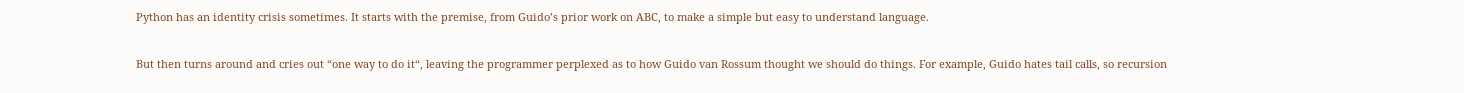Python has an identity crisis sometimes. It starts with the premise, from Guido’s prior work on ABC, to make a simple but easy to understand language.

But then turns around and cries out “one way to do it“, leaving the programmer perplexed as to how Guido van Rossum thought we should do things. For example, Guido hates tail calls, so recursion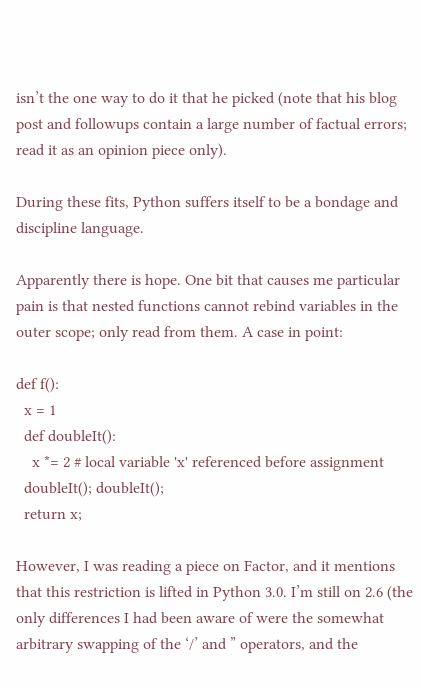isn’t the one way to do it that he picked (note that his blog post and followups contain a large number of factual errors; read it as an opinion piece only).

During these fits, Python suffers itself to be a bondage and discipline language.

Apparently there is hope. One bit that causes me particular pain is that nested functions cannot rebind variables in the outer scope; only read from them. A case in point:

def f():
  x = 1
  def doubleIt():
    x *= 2 # local variable 'x' referenced before assignment
  doubleIt(); doubleIt();
  return x;

However, I was reading a piece on Factor, and it mentions that this restriction is lifted in Python 3.0. I’m still on 2.6 (the only differences I had been aware of were the somewhat arbitrary swapping of the ‘/’ and ” operators, and the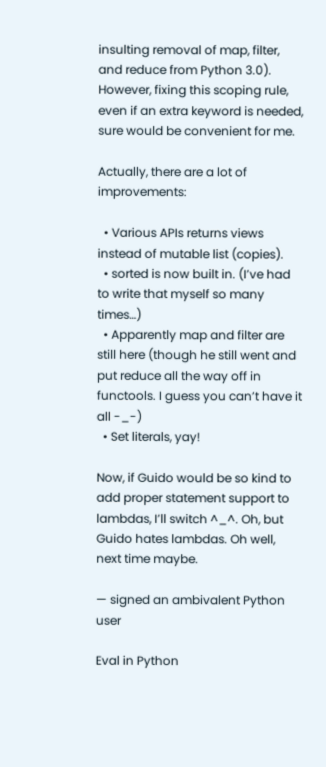insulting removal of map, filter, and reduce from Python 3.0). However, fixing this scoping rule, even if an extra keyword is needed, sure would be convenient for me.

Actually, there are a lot of improvements:

  • Various APIs returns views instead of mutable list (copies).
  • sorted is now built in. (I’ve had to write that myself so many times…)
  • Apparently map and filter are still here (though he still went and put reduce all the way off in functools. I guess you can’t have it all -_-)
  • Set literals, yay!

Now, if Guido would be so kind to add proper statement support to lambdas, I’ll switch ^_^. Oh, but Guido hates lambdas. Oh well, next time maybe.

— signed an ambivalent Python user

Eval in Python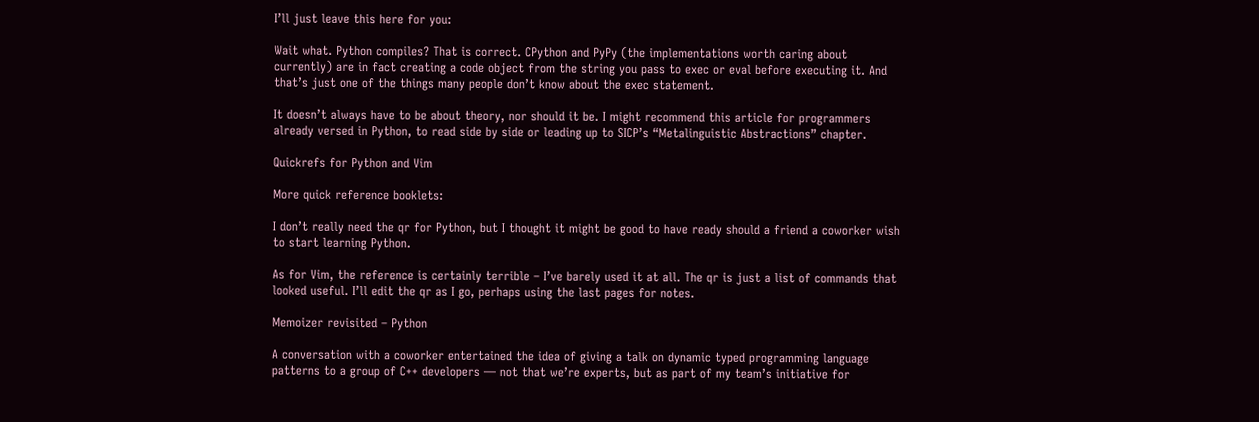I’ll just leave this here for you:

Wait what. Python compiles? That is correct. CPython and PyPy (the implementations worth caring about currently) are in fact creating a code object from the string you pass to exec or eval before executing it. And that’s just one of the things many people don’t know about the exec statement.

It doesn’t always have to be about theory, nor should it be. I might recommend this article for programmers already versed in Python, to read side by side or leading up to SICP’s “Metalinguistic Abstractions” chapter.

Quickrefs for Python and Vim

More quick reference booklets:

I don’t really need the qr for Python, but I thought it might be good to have ready should a friend a coworker wish to start learning Python.

As for Vim, the reference is certainly terrible – I’ve barely used it at all. The qr is just a list of commands that looked useful. I’ll edit the qr as I go, perhaps using the last pages for notes.

Memoizer revisited – Python

A conversation with a coworker entertained the idea of giving a talk on dynamic typed programming language patterns to a group of C++ developers — not that we’re experts, but as part of my team’s initiative for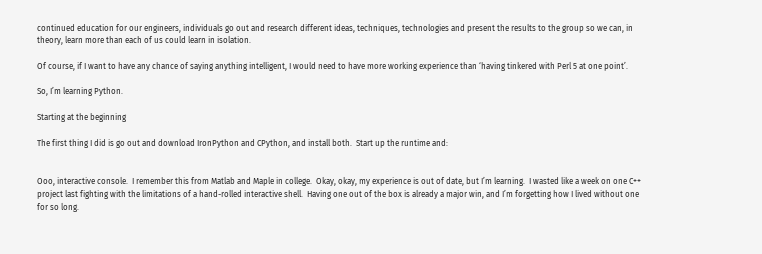continued education for our engineers, individuals go out and research different ideas, techniques, technologies and present the results to the group so we can, in theory, learn more than each of us could learn in isolation.

Of course, if I want to have any chance of saying anything intelligent, I would need to have more working experience than ‘having tinkered with Perl 5 at one point’.

So, I’m learning Python.

Starting at the beginning

The first thing I did is go out and download IronPython and CPython, and install both.  Start up the runtime and:


Ooo, interactive console.  I remember this from Matlab and Maple in college.  Okay, okay, my experience is out of date, but I’m learning.  I wasted like a week on one C++ project last fighting with the limitations of a hand-rolled interactive shell.  Having one out of the box is already a major win, and I’m forgetting how I lived without one for so long.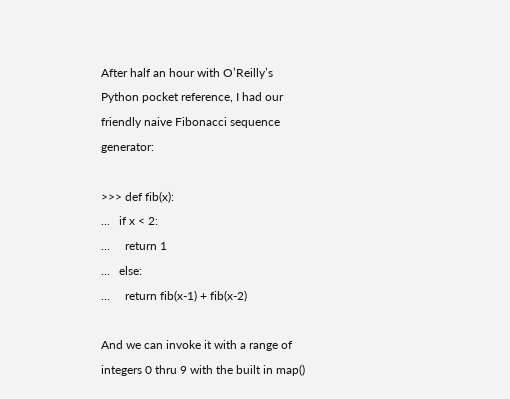After half an hour with O’Reilly’s Python pocket reference, I had our friendly naive Fibonacci sequence generator:

>>> def fib(x):
...   if x < 2:
...     return 1
...   else:
...     return fib(x-1) + fib(x-2)

And we can invoke it with a range of integers 0 thru 9 with the built in map()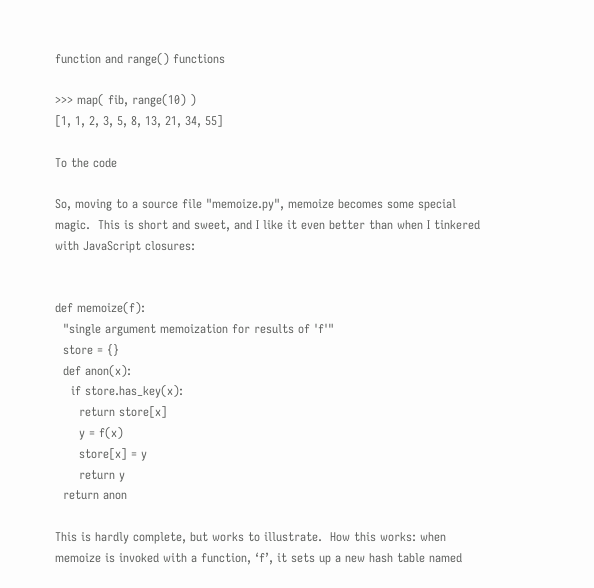function and range() functions

>>> map( fib, range(10) )
[1, 1, 2, 3, 5, 8, 13, 21, 34, 55]

To the code

So, moving to a source file "memoize.py", memoize becomes some special magic.  This is short and sweet, and I like it even better than when I tinkered with JavaScript closures:


def memoize(f):
  "single argument memoization for results of 'f'"
  store = {}
  def anon(x):
    if store.has_key(x):
      return store[x]
      y = f(x)
      store[x] = y
      return y
  return anon

This is hardly complete, but works to illustrate.  How this works: when memoize is invoked with a function, ‘f’, it sets up a new hash table named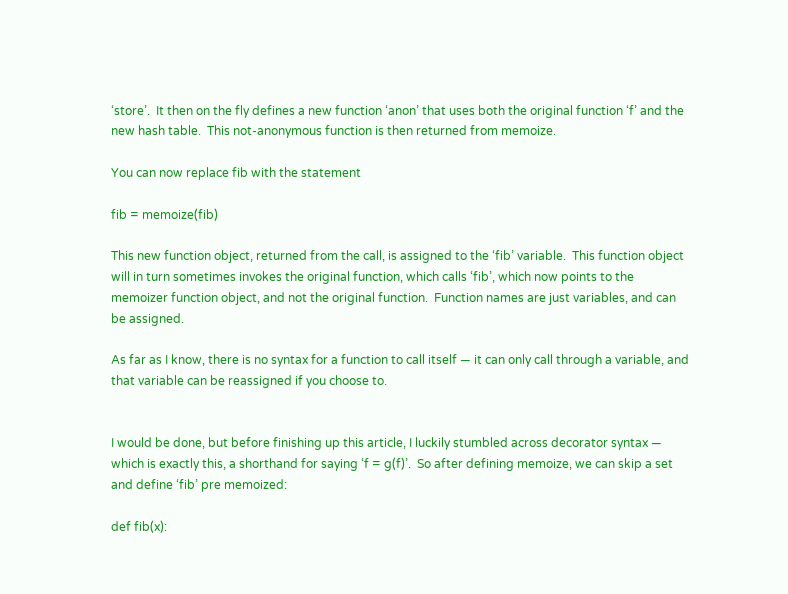‘store’.  It then on the fly defines a new function ‘anon’ that uses both the original function ‘f’ and the new hash table.  This not-anonymous function is then returned from memoize.

You can now replace fib with the statement

fib = memoize(fib)

This new function object, returned from the call, is assigned to the ‘fib’ variable.  This function object will in turn sometimes invokes the original function, which calls ‘fib’, which now points to the memoizer function object, and not the original function.  Function names are just variables, and can be assigned.

As far as I know, there is no syntax for a function to call itself — it can only call through a variable, and that variable can be reassigned if you choose to.


I would be done, but before finishing up this article, I luckily stumbled across decorator syntax — which is exactly this, a shorthand for saying ‘f = g(f)’.  So after defining memoize, we can skip a set and define ‘fib’ pre memoized:

def fib(x):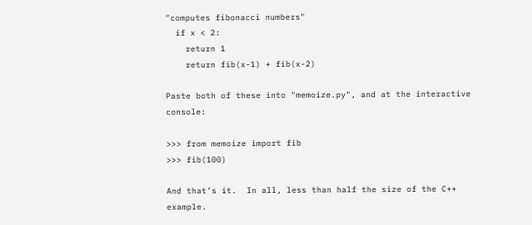"computes fibonacci numbers"
  if x < 2:
    return 1
    return fib(x-1) + fib(x-2)

Paste both of these into "memoize.py", and at the interactive console:

>>> from memoize import fib
>>> fib(100)

And that’s it.  In all, less than half the size of the C++ example.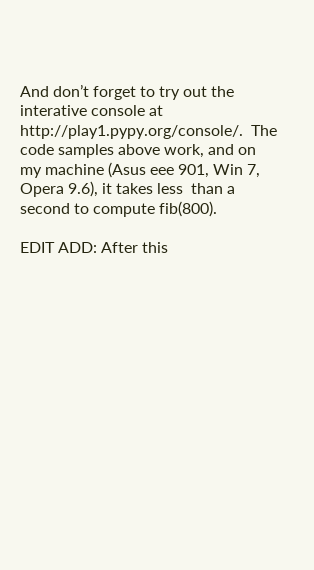And don’t forget to try out the interative console at http://play1.pypy.org/console/.  The code samples above work, and on my machine (Asus eee 901, Win 7, Opera 9.6), it takes less  than a second to compute fib(800).

EDIT ADD: After this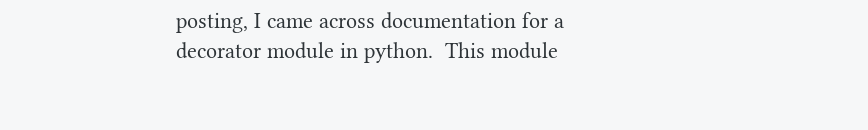posting, I came across documentation for a decorator module in python.  This module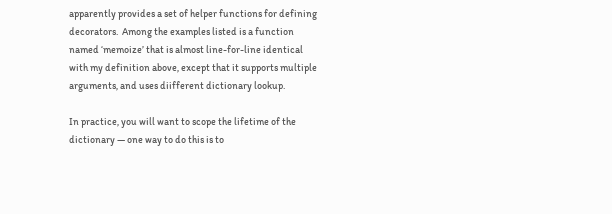apparently provides a set of helper functions for defining decorators.  Among the examples listed is a function named ‘memoize’ that is almost line-for-line identical with my definition above, except that it supports multiple arguments, and uses diifferent dictionary lookup.

In practice, you will want to scope the lifetime of the dictionary — one way to do this is to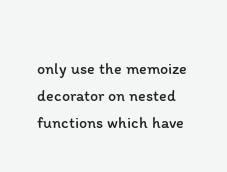only use the memoize decorator on nested functions which have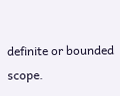definite or bounded scope.